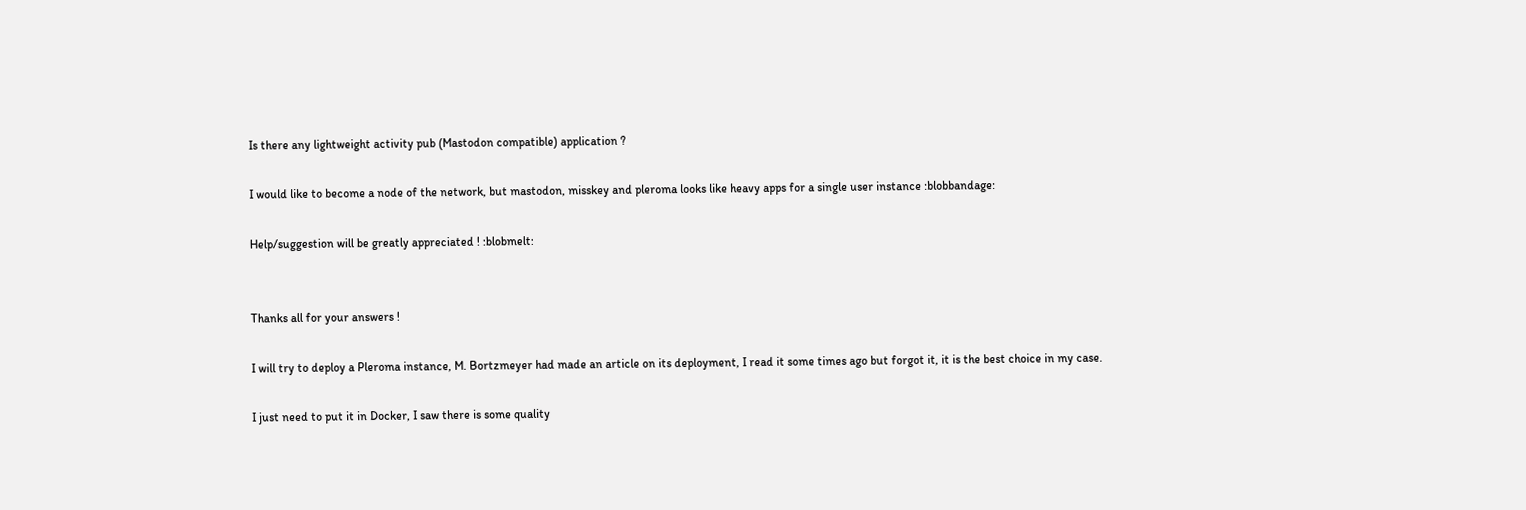Is there any lightweight activity pub (Mastodon compatible) application ?

I would like to become a node of the network, but mastodon, misskey and pleroma looks like heavy apps for a single user instance :blobbandage:

Help/suggestion will be greatly appreciated ! :blobmelt:


Thanks all for your answers !

I will try to deploy a Pleroma instance, M. Bortzmeyer had made an article on its deployment, I read it some times ago but forgot it, it is the best choice in my case.

I just need to put it in Docker, I saw there is some quality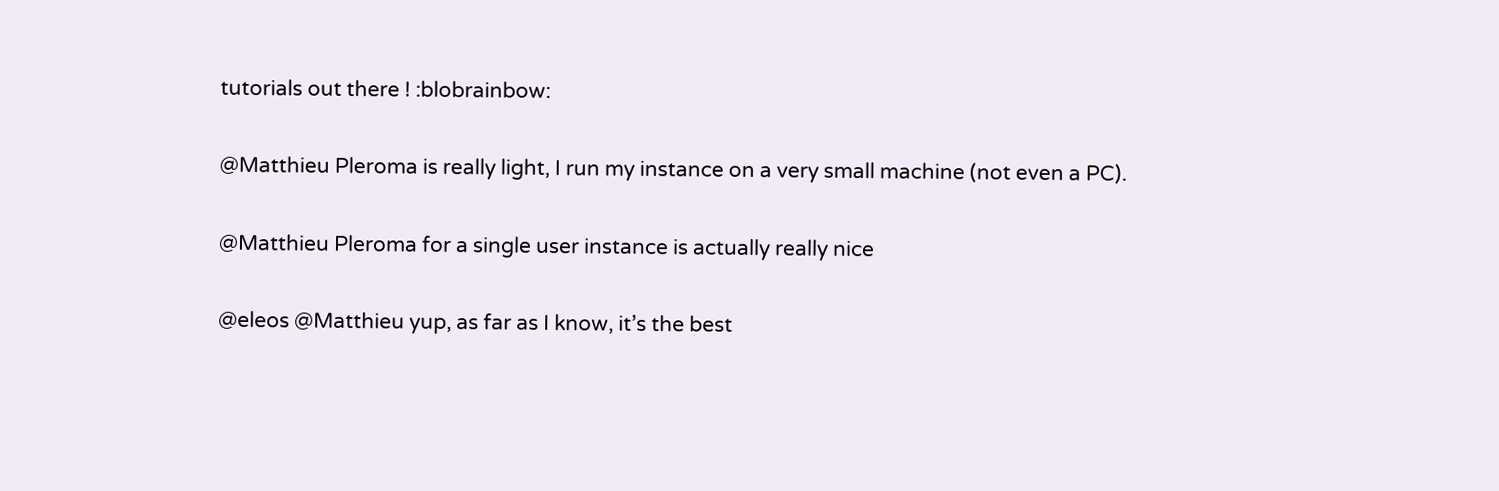tutorials out there ! :blobrainbow:

@Matthieu Pleroma is really light, I run my instance on a very small machine (not even a PC).

@Matthieu Pleroma for a single user instance is actually really nice

@eleos @Matthieu yup, as far as I know, it’s the best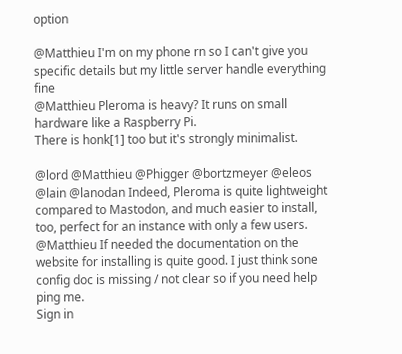option

@Matthieu I'm on my phone rn so I can't give you specific details but my little server handle everything fine
@Matthieu Pleroma is heavy? It runs on small hardware like a Raspberry Pi.
There is honk[1] too but it's strongly minimalist.

@lord @Matthieu @Phigger @bortzmeyer @eleos @lain @lanodan Indeed, Pleroma is quite lightweight compared to Mastodon, and much easier to install, too, perfect for an instance with only a few users.
@Matthieu If needed the documentation on the website for installing is quite good. I just think sone config doc is missing / not clear so if you need help ping me.
Sign in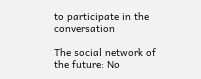to participate in the conversation

The social network of the future: No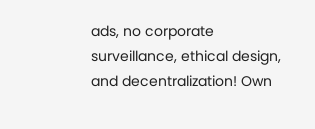ads, no corporate surveillance, ethical design, and decentralization! Own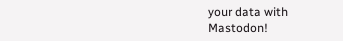your data with Mastodon!